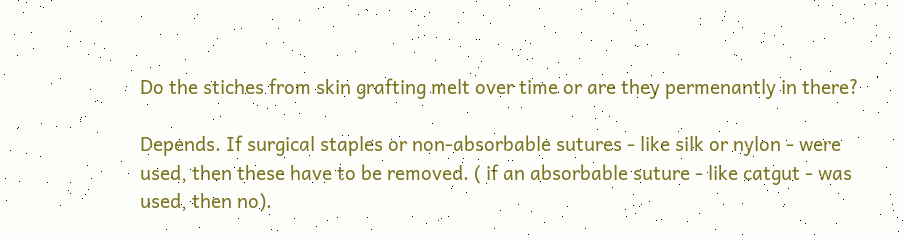Do the stiches from skin grafting melt over time or are they permenantly in there?

Depends. If surgical staples or non-absorbable sutures - like silk or nylon - were used, then these have to be removed. ( if an absorbable suture - like catgut - was used, then no).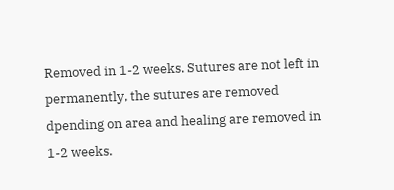Removed in 1-2 weeks. Sutures are not left in permanently, the sutures are removed dpending on area and healing are removed in 1-2 weeks.